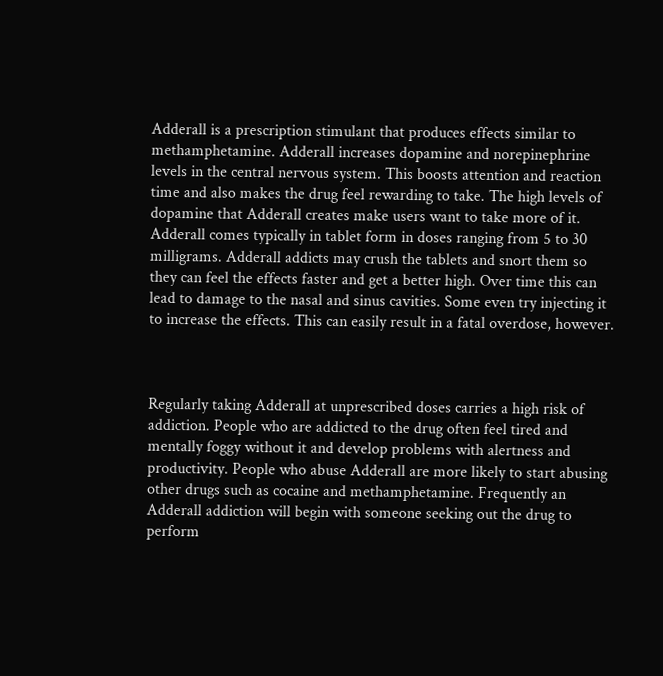Adderall is a prescription stimulant that produces effects similar to methamphetamine. Adderall increases dopamine and norepinephrine levels in the central nervous system. This boosts attention and reaction time and also makes the drug feel rewarding to take. The high levels of dopamine that Adderall creates make users want to take more of it. Adderall comes typically in tablet form in doses ranging from 5 to 30 milligrams. Adderall addicts may crush the tablets and snort them so they can feel the effects faster and get a better high. Over time this can lead to damage to the nasal and sinus cavities. Some even try injecting it to increase the effects. This can easily result in a fatal overdose, however.



Regularly taking Adderall at unprescribed doses carries a high risk of addiction. People who are addicted to the drug often feel tired and mentally foggy without it and develop problems with alertness and productivity. People who abuse Adderall are more likely to start abusing other drugs such as cocaine and methamphetamine. Frequently an Adderall addiction will begin with someone seeking out the drug to perform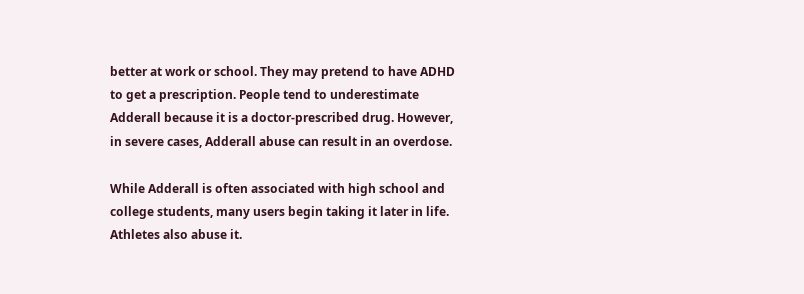better at work or school. They may pretend to have ADHD to get a prescription. People tend to underestimate Adderall because it is a doctor-prescribed drug. However, in severe cases, Adderall abuse can result in an overdose.

While Adderall is often associated with high school and college students, many users begin taking it later in life. Athletes also abuse it.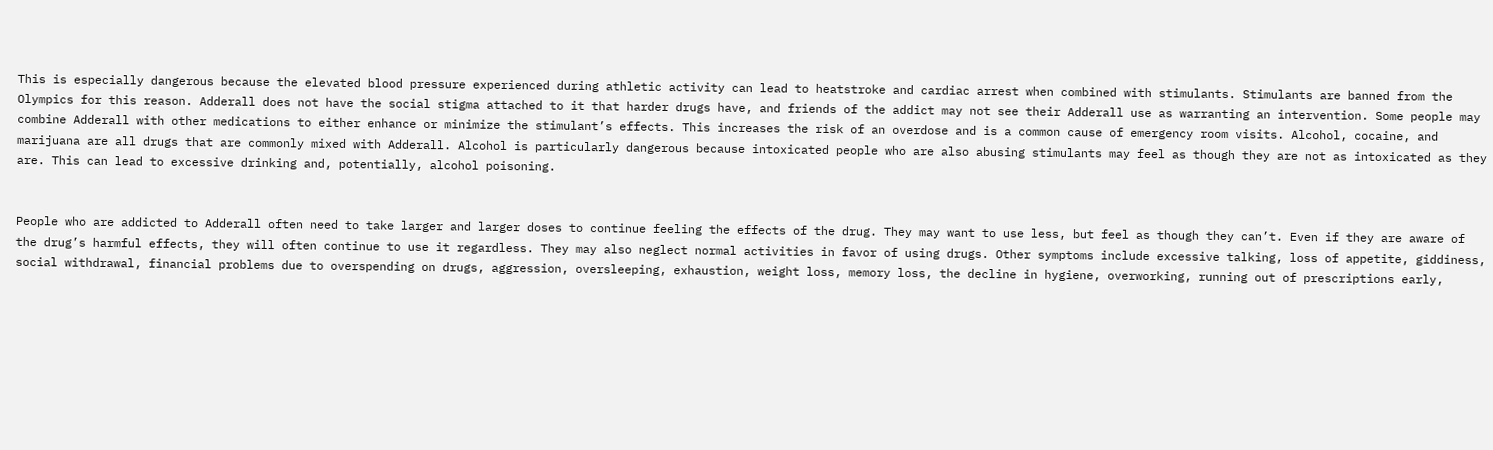This is especially dangerous because the elevated blood pressure experienced during athletic activity can lead to heatstroke and cardiac arrest when combined with stimulants. Stimulants are banned from the Olympics for this reason. Adderall does not have the social stigma attached to it that harder drugs have, and friends of the addict may not see their Adderall use as warranting an intervention. Some people may combine Adderall with other medications to either enhance or minimize the stimulant’s effects. This increases the risk of an overdose and is a common cause of emergency room visits. Alcohol, cocaine, and marijuana are all drugs that are commonly mixed with Adderall. Alcohol is particularly dangerous because intoxicated people who are also abusing stimulants may feel as though they are not as intoxicated as they are. This can lead to excessive drinking and, potentially, alcohol poisoning.


People who are addicted to Adderall often need to take larger and larger doses to continue feeling the effects of the drug. They may want to use less, but feel as though they can’t. Even if they are aware of the drug’s harmful effects, they will often continue to use it regardless. They may also neglect normal activities in favor of using drugs. Other symptoms include excessive talking, loss of appetite, giddiness, social withdrawal, financial problems due to overspending on drugs, aggression, oversleeping, exhaustion, weight loss, memory loss, the decline in hygiene, overworking, running out of prescriptions early,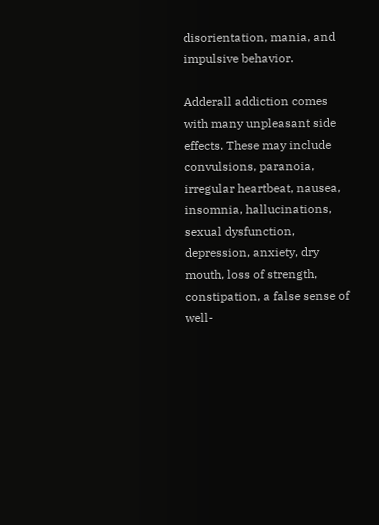disorientation, mania, and impulsive behavior.

Adderall addiction comes with many unpleasant side effects. These may include convulsions, paranoia, irregular heartbeat, nausea, insomnia, hallucinations, sexual dysfunction, depression, anxiety, dry mouth, loss of strength, constipation, a false sense of well-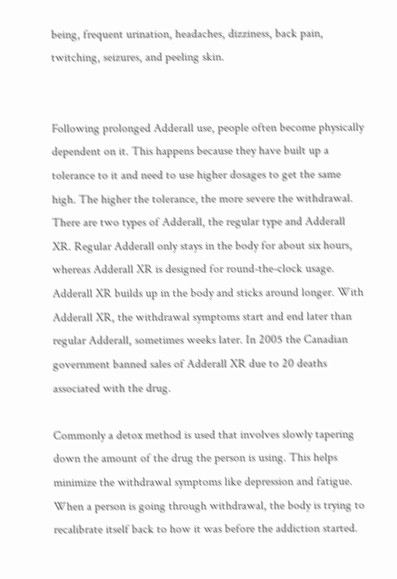being, frequent urination, headaches, dizziness, back pain, twitching, seizures, and peeling skin.


Following prolonged Adderall use, people often become physically dependent on it. This happens because they have built up a tolerance to it and need to use higher dosages to get the same high. The higher the tolerance, the more severe the withdrawal. There are two types of Adderall, the regular type and Adderall XR. Regular Adderall only stays in the body for about six hours, whereas Adderall XR is designed for round-the-clock usage. Adderall XR builds up in the body and sticks around longer. With Adderall XR, the withdrawal symptoms start and end later than regular Adderall, sometimes weeks later. In 2005 the Canadian government banned sales of Adderall XR due to 20 deaths associated with the drug.

Commonly a detox method is used that involves slowly tapering down the amount of the drug the person is using. This helps minimize the withdrawal symptoms like depression and fatigue. When a person is going through withdrawal, the body is trying to recalibrate itself back to how it was before the addiction started.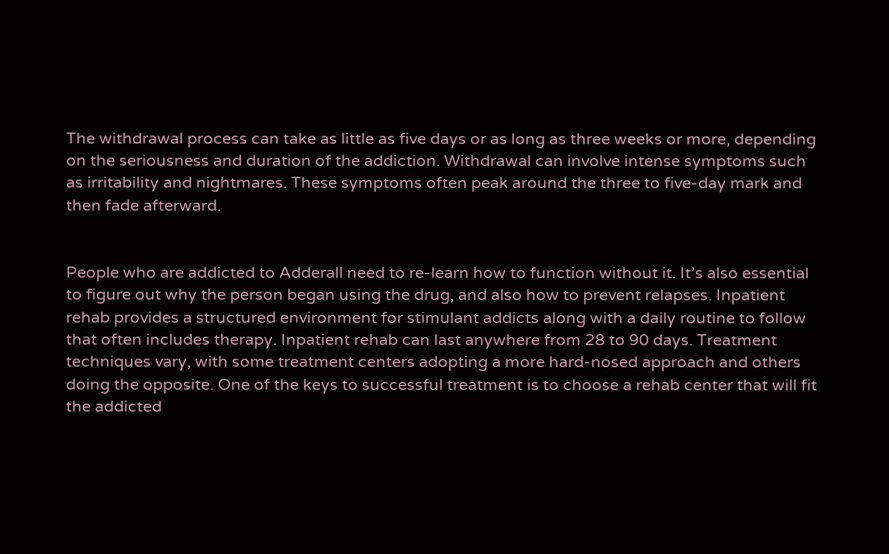The withdrawal process can take as little as five days or as long as three weeks or more, depending on the seriousness and duration of the addiction. Withdrawal can involve intense symptoms such as irritability and nightmares. These symptoms often peak around the three to five-day mark and then fade afterward.


People who are addicted to Adderall need to re-learn how to function without it. It’s also essential to figure out why the person began using the drug, and also how to prevent relapses. Inpatient rehab provides a structured environment for stimulant addicts along with a daily routine to follow that often includes therapy. Inpatient rehab can last anywhere from 28 to 90 days. Treatment techniques vary, with some treatment centers adopting a more hard-nosed approach and others doing the opposite. One of the keys to successful treatment is to choose a rehab center that will fit the addicted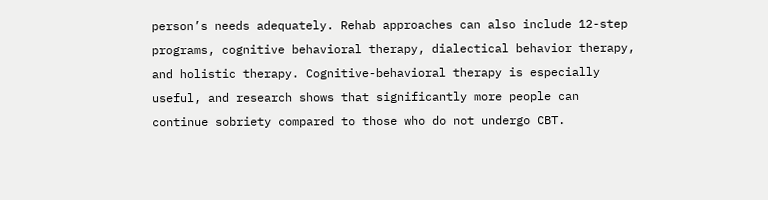person’s needs adequately. Rehab approaches can also include 12-step programs, cognitive behavioral therapy, dialectical behavior therapy, and holistic therapy. Cognitive-behavioral therapy is especially useful, and research shows that significantly more people can continue sobriety compared to those who do not undergo CBT.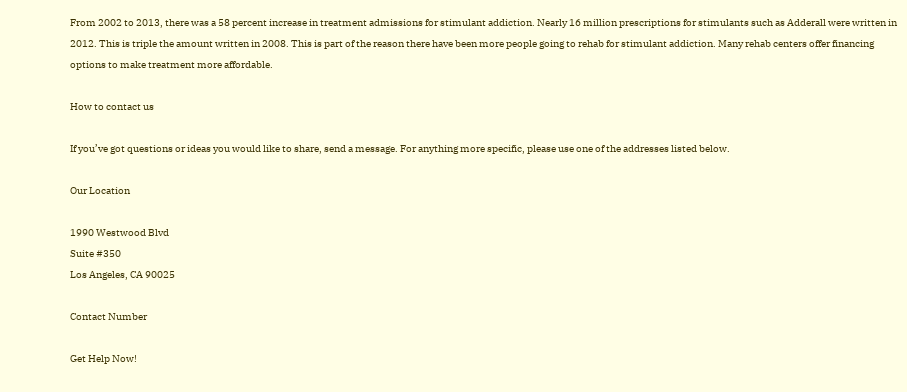From 2002 to 2013, there was a 58 percent increase in treatment admissions for stimulant addiction. Nearly 16 million prescriptions for stimulants such as Adderall were written in 2012. This is triple the amount written in 2008. This is part of the reason there have been more people going to rehab for stimulant addiction. Many rehab centers offer financing options to make treatment more affordable.

How to contact us

If you’ve got questions or ideas you would like to share, send a message. For anything more specific, please use one of the addresses listed below.

Our Location

1990 Westwood Blvd
Suite #350
Los Angeles, CA 90025

Contact Number

Get Help Now!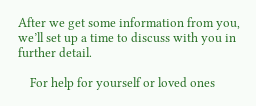After we get some information from you, we’ll set up a time to discuss with you in further detail.

    For help for yourself or loved ones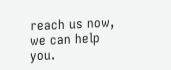reach us now, we can help you.